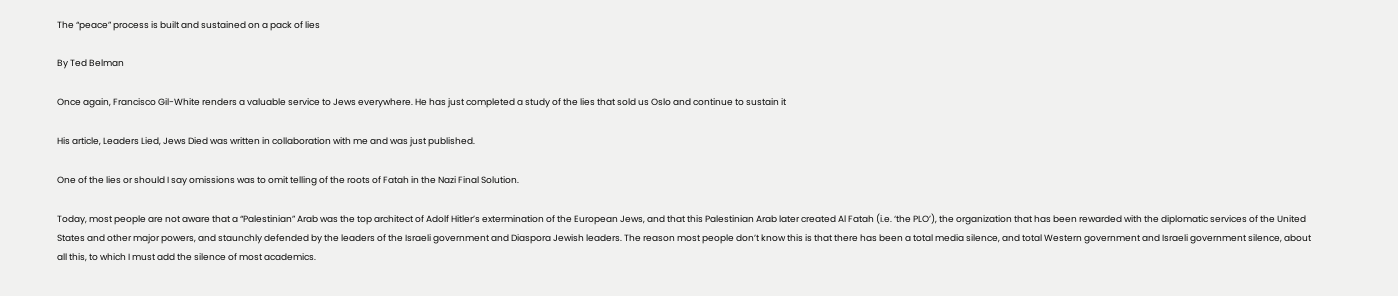The “peace” process is built and sustained on a pack of lies

By Ted Belman

Once again, Francisco Gil-White renders a valuable service to Jews everywhere. He has just completed a study of the lies that sold us Oslo and continue to sustain it

His article, Leaders Lied, Jews Died was written in collaboration with me and was just published.

One of the lies or should I say omissions was to omit telling of the roots of Fatah in the Nazi Final Solution.

Today, most people are not aware that a “Palestinian” Arab was the top architect of Adolf Hitler’s extermination of the European Jews, and that this Palestinian Arab later created Al Fatah (i.e. ‘the PLO’), the organization that has been rewarded with the diplomatic services of the United States and other major powers, and staunchly defended by the leaders of the Israeli government and Diaspora Jewish leaders. The reason most people don’t know this is that there has been a total media silence, and total Western government and Israeli government silence, about all this, to which I must add the silence of most academics.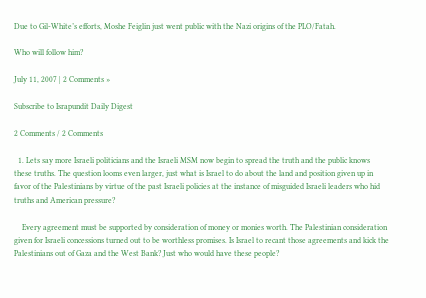Due to Gil-White’s efforts, Moshe Feiglin just went public with the Nazi origins of the PLO/Fatah.

Who will follow him?

July 11, 2007 | 2 Comments »

Subscribe to Israpundit Daily Digest

2 Comments / 2 Comments

  1. Lets say more Israeli politicians and the Israeli MSM now begin to spread the truth and the public knows these truths. The question looms even larger, just what is Israel to do about the land and position given up in favor of the Palestinians by virtue of the past Israeli policies at the instance of misguided Israeli leaders who hid truths and American pressure?

    Every agreement must be supported by consideration of money or monies worth. The Palestinian consideration given for Israeli concessions turned out to be worthless promises. Is Israel to recant those agreements and kick the Palestinians out of Gaza and the West Bank? Just who would have these people?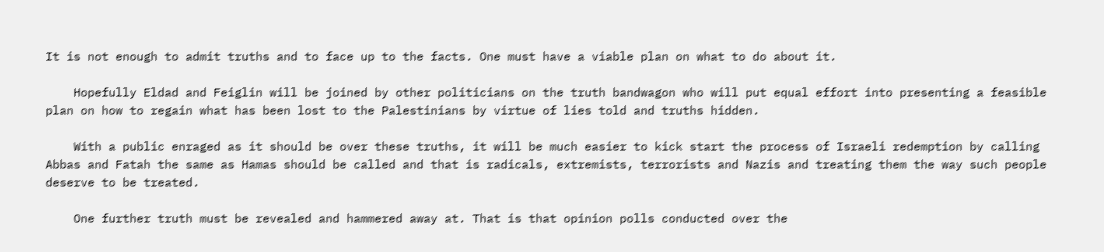It is not enough to admit truths and to face up to the facts. One must have a viable plan on what to do about it.

    Hopefully Eldad and Feiglin will be joined by other politicians on the truth bandwagon who will put equal effort into presenting a feasible plan on how to regain what has been lost to the Palestinians by virtue of lies told and truths hidden.

    With a public enraged as it should be over these truths, it will be much easier to kick start the process of Israeli redemption by calling Abbas and Fatah the same as Hamas should be called and that is radicals, extremists, terrorists and Nazis and treating them the way such people deserve to be treated.

    One further truth must be revealed and hammered away at. That is that opinion polls conducted over the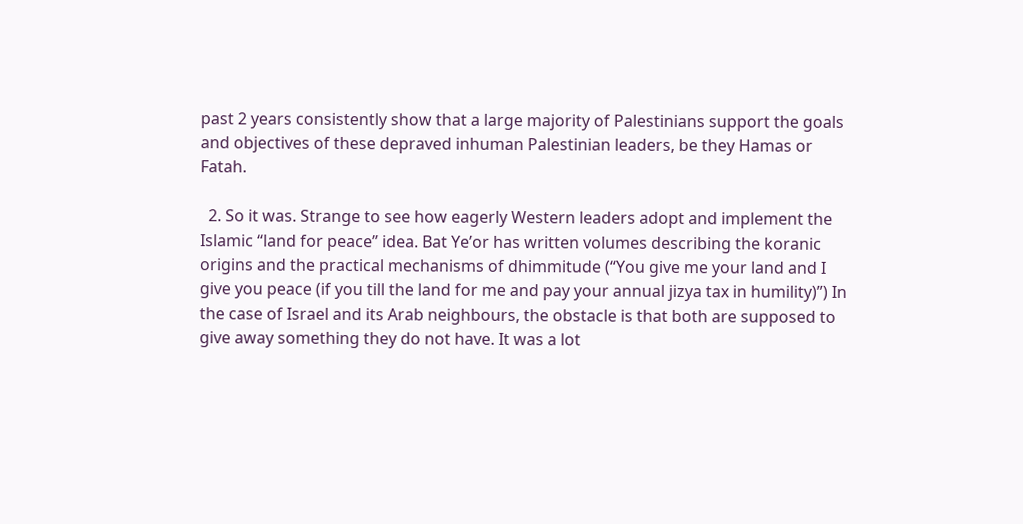past 2 years consistently show that a large majority of Palestinians support the goals and objectives of these depraved inhuman Palestinian leaders, be they Hamas or Fatah.

  2. So it was. Strange to see how eagerly Western leaders adopt and implement the Islamic “land for peace” idea. Bat Ye’or has written volumes describing the koranic origins and the practical mechanisms of dhimmitude (“You give me your land and I give you peace (if you till the land for me and pay your annual jizya tax in humility)”) In the case of Israel and its Arab neighbours, the obstacle is that both are supposed to give away something they do not have. It was a lot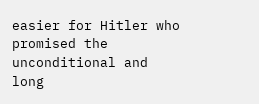easier for Hitler who promised the unconditional and long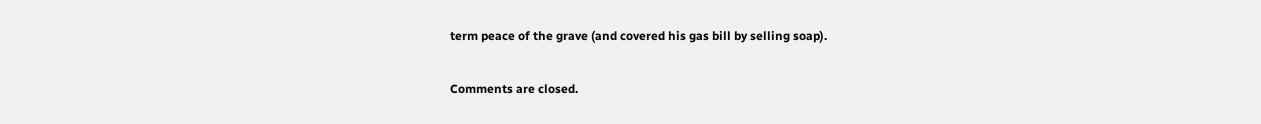term peace of the grave (and covered his gas bill by selling soap).

Comments are closed.